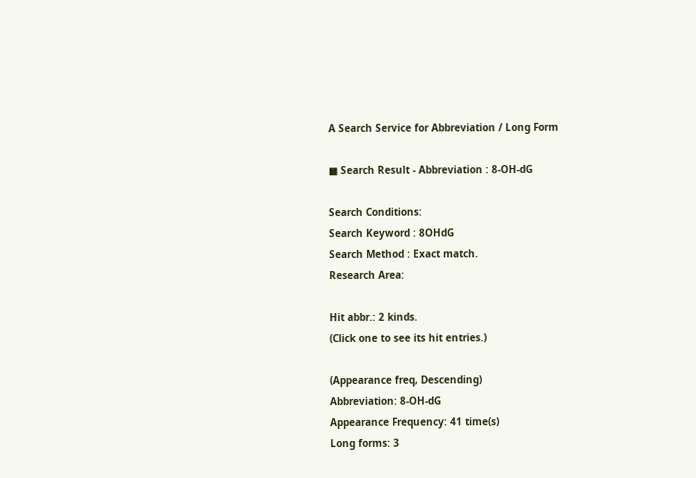A Search Service for Abbreviation / Long Form

■ Search Result - Abbreviation : 8-OH-dG

Search Conditions:
Search Keyword : 8OHdG
Search Method : Exact match.
Research Area:

Hit abbr.: 2 kinds.
(Click one to see its hit entries.)

(Appearance freq, Descending)
Abbreviation: 8-OH-dG
Appearance Frequency: 41 time(s)
Long forms: 3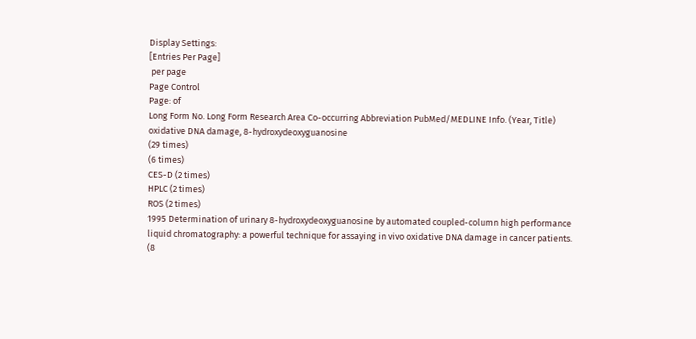Display Settings:
[Entries Per Page]
 per page
Page Control
Page: of
Long Form No. Long Form Research Area Co-occurring Abbreviation PubMed/MEDLINE Info. (Year, Title)
oxidative DNA damage, 8-hydroxydeoxyguanosine
(29 times)
(6 times)
CES-D (2 times)
HPLC (2 times)
ROS (2 times)
1995 Determination of urinary 8-hydroxydeoxyguanosine by automated coupled-column high performance liquid chromatography: a powerful technique for assaying in vivo oxidative DNA damage in cancer patients.
(8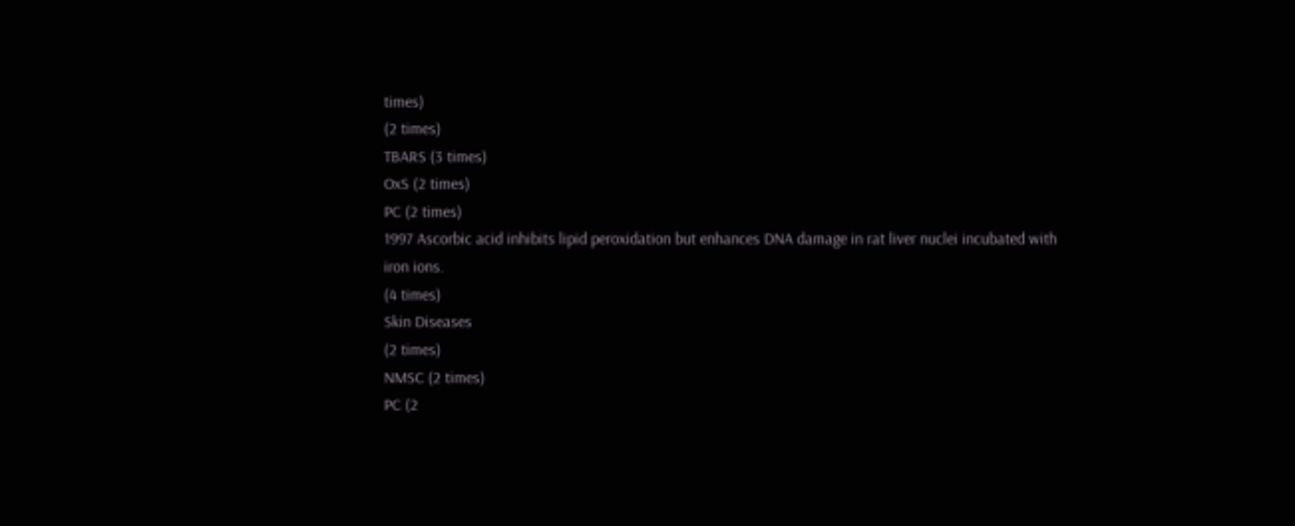times)
(2 times)
TBARS (3 times)
OxS (2 times)
PC (2 times)
1997 Ascorbic acid inhibits lipid peroxidation but enhances DNA damage in rat liver nuclei incubated with iron ions.
(4 times)
Skin Diseases
(2 times)
NMSC (2 times)
PC (2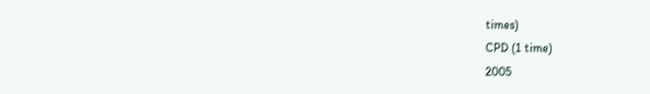times)
CPD (1 time)
2005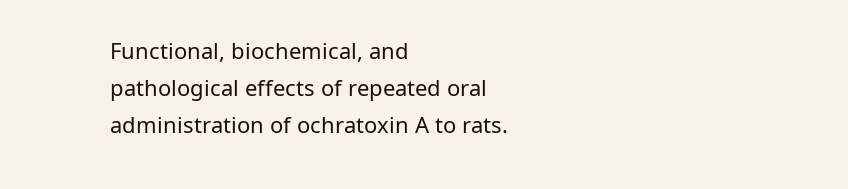Functional, biochemical, and pathological effects of repeated oral administration of ochratoxin A to rats.